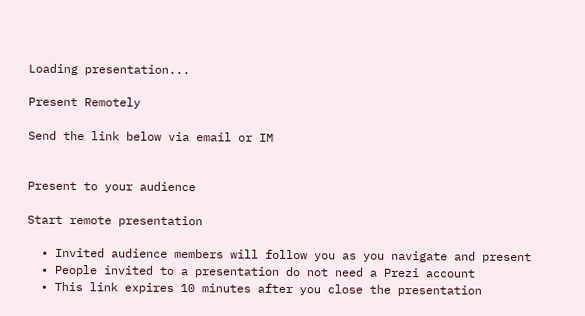Loading presentation...

Present Remotely

Send the link below via email or IM


Present to your audience

Start remote presentation

  • Invited audience members will follow you as you navigate and present
  • People invited to a presentation do not need a Prezi account
  • This link expires 10 minutes after you close the presentation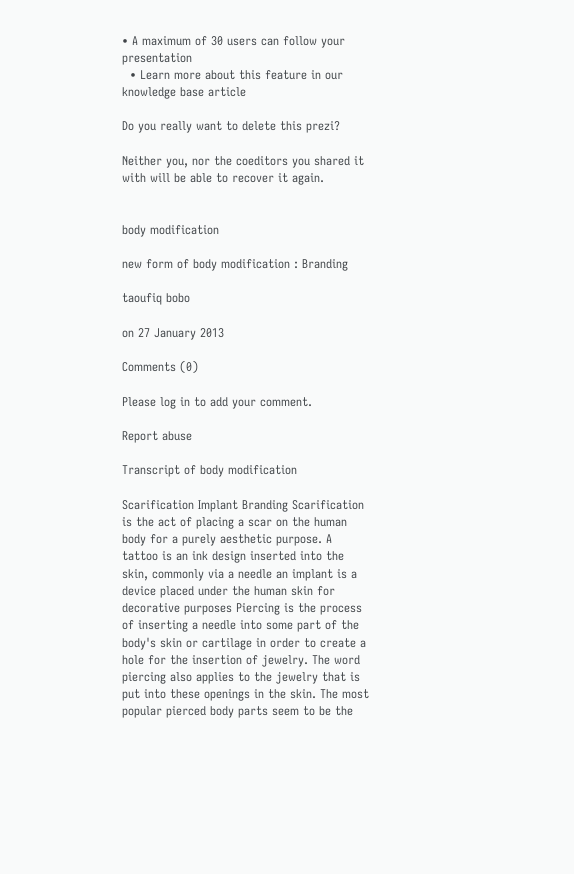• A maximum of 30 users can follow your presentation
  • Learn more about this feature in our knowledge base article

Do you really want to delete this prezi?

Neither you, nor the coeditors you shared it with will be able to recover it again.


body modification

new form of body modification : Branding

taoufiq bobo

on 27 January 2013

Comments (0)

Please log in to add your comment.

Report abuse

Transcript of body modification

Scarification Implant Branding Scarification is the act of placing a scar on the human body for a purely aesthetic purpose. A tattoo is an ink design inserted into the skin, commonly via a needle an implant is a device placed under the human skin for decorative purposes Piercing is the process of inserting a needle into some part of the body's skin or cartilage in order to create a hole for the insertion of jewelry. The word piercing also applies to the jewelry that is put into these openings in the skin. The most popular pierced body parts seem to be the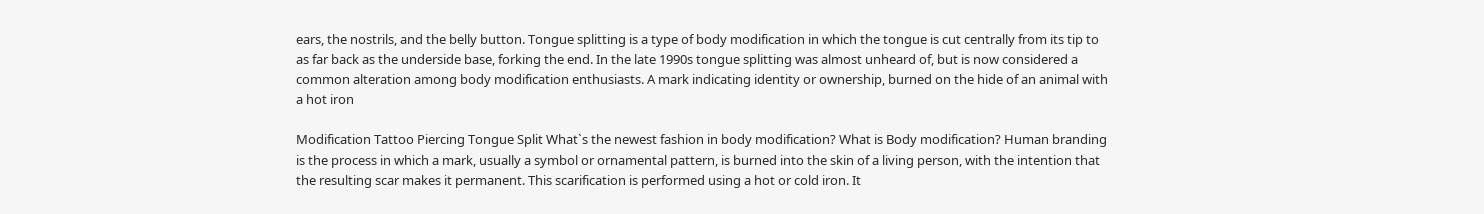ears, the nostrils, and the belly button. Tongue splitting is a type of body modification in which the tongue is cut centrally from its tip to as far back as the underside base, forking the end. In the late 1990s tongue splitting was almost unheard of, but is now considered a common alteration among body modification enthusiasts. A mark indicating identity or ownership, burned on the hide of an animal with a hot iron

Modification Tattoo Piercing Tongue Split What`s the newest fashion in body modification? What is Body modification? Human branding is the process in which a mark, usually a symbol or ornamental pattern, is burned into the skin of a living person, with the intention that the resulting scar makes it permanent. This scarification is performed using a hot or cold iron. It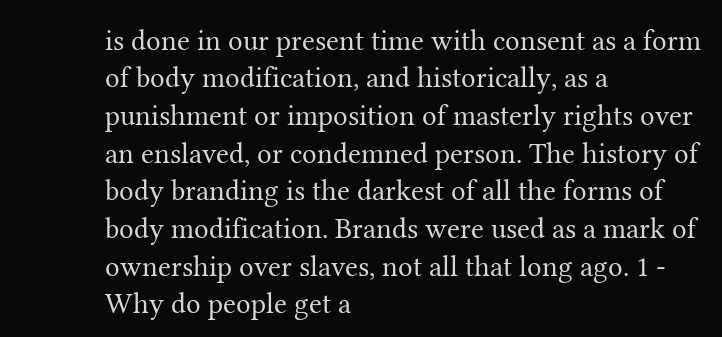is done in our present time with consent as a form of body modification, and historically, as a punishment or imposition of masterly rights over an enslaved, or condemned person. The history of body branding is the darkest of all the forms of body modification. Brands were used as a mark of ownership over slaves, not all that long ago. 1 - Why do people get a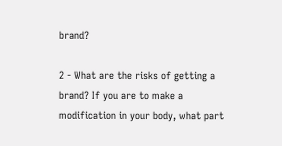brand?

2 - What are the risks of getting a brand? If you are to make a modification in your body, what part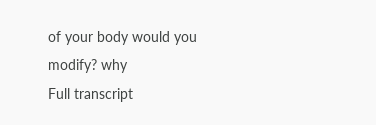of your body would you modify? why
Full transcript